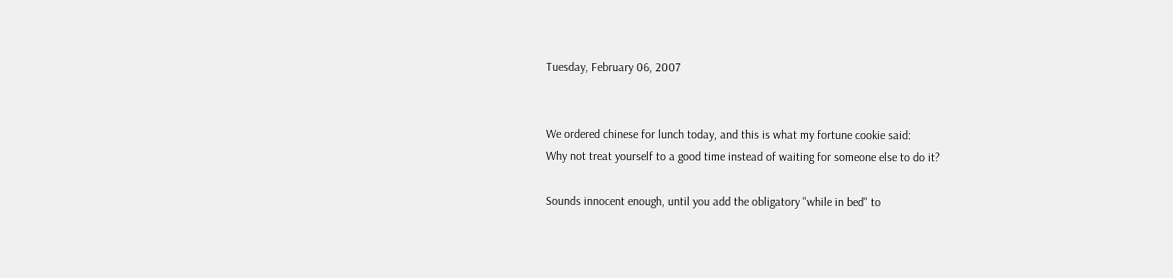Tuesday, February 06, 2007


We ordered chinese for lunch today, and this is what my fortune cookie said:
Why not treat yourself to a good time instead of waiting for someone else to do it?

Sounds innocent enough, until you add the obligatory "while in bed" to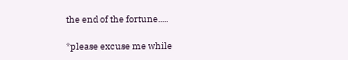the end of the fortune.....

*please excuse me while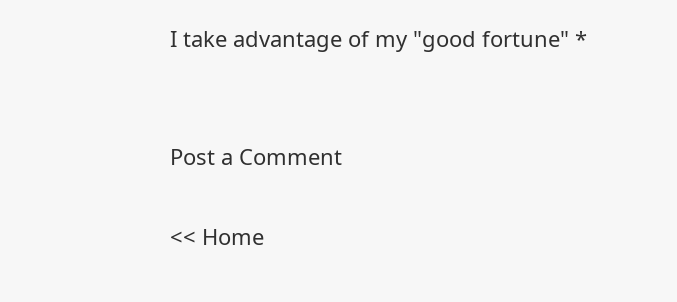I take advantage of my "good fortune" *


Post a Comment

<< Home